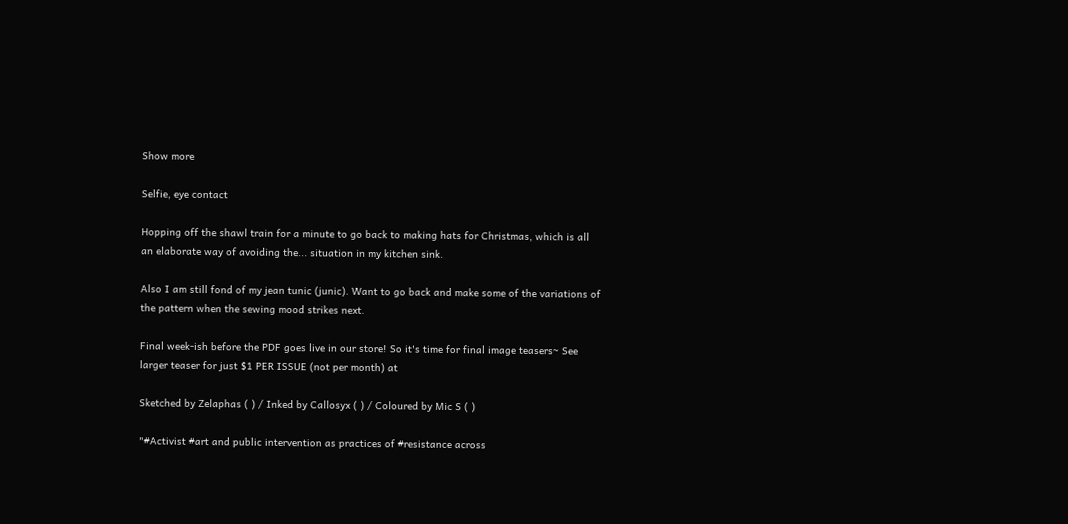Show more

Selfie, eye contact

Hopping off the shawl train for a minute to go back to making hats for Christmas, which is all an elaborate way of avoiding the... situation in my kitchen sink.

Also I am still fond of my jean tunic (junic). Want to go back and make some of the variations of the pattern when the sewing mood strikes next.

Final week-ish before the PDF goes live in our store! So it's time for final image teasers~ See larger teaser for just $1 PER ISSUE (not per month) at

Sketched by Zelaphas ( ) / Inked by Callosyx ( ) / Coloured by Mic S ( )

"#Activist #art and public intervention as practices of #resistance across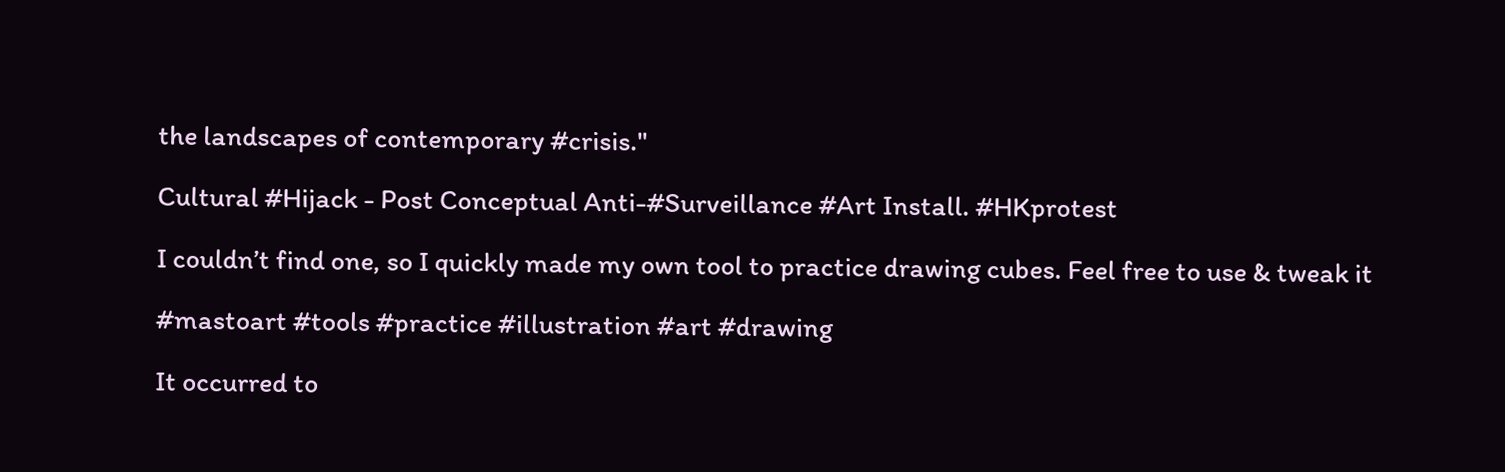the landscapes of contemporary #crisis."

Cultural #Hijack - Post Conceptual Anti-#Surveillance #Art Install. #HKprotest

I couldn’t find one, so I quickly made my own tool to practice drawing cubes. Feel free to use & tweak it

#mastoart #tools #practice #illustration #art #drawing

It occurred to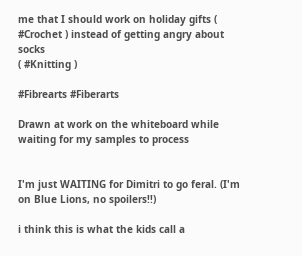me that I should work on holiday gifts ( #Crochet ) instead of getting angry about socks
( #Knitting )

#Fibrearts #Fiberarts

Drawn at work on the whiteboard while waiting for my samples to process


I'm just WAITING for Dimitri to go feral. (I'm on Blue Lions, no spoilers!!)

i think this is what the kids call a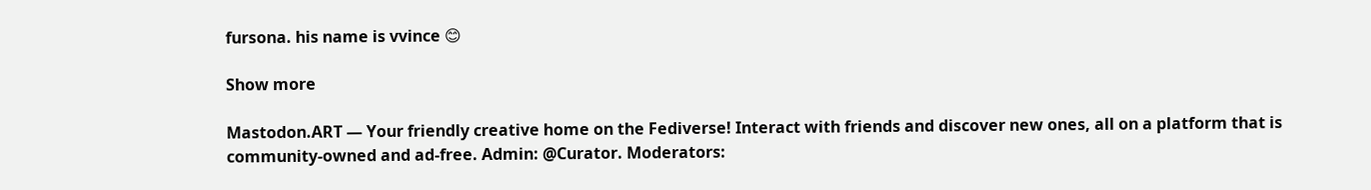fursona. his name is vvince 😊

Show more

Mastodon.ART — Your friendly creative home on the Fediverse! Interact with friends and discover new ones, all on a platform that is community-owned and ad-free. Admin: @Curator. Moderators: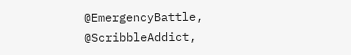@EmergencyBattle, @ScribbleAddict,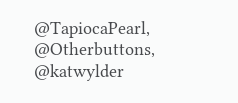@TapiocaPearl, @Otherbuttons, @katwylder